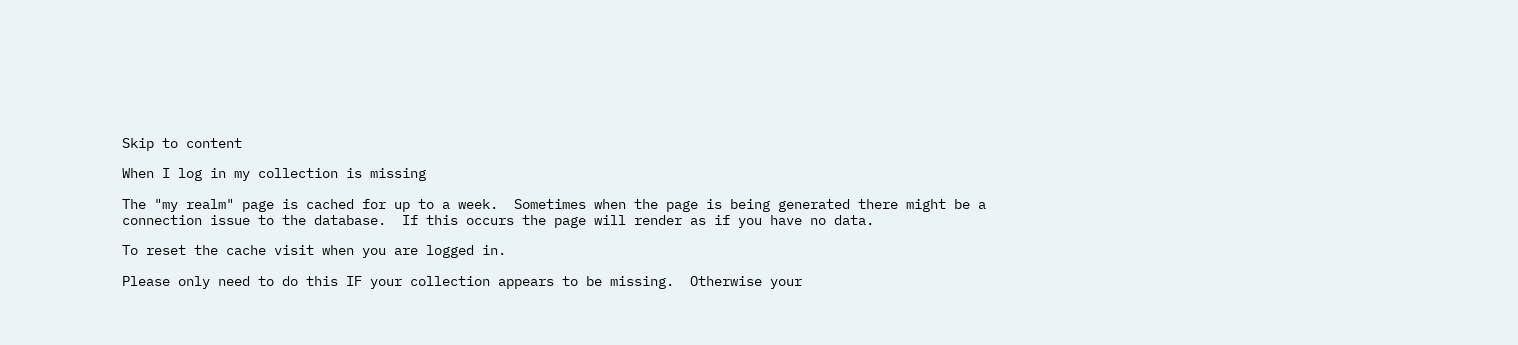Skip to content

When I log in my collection is missing

The "my realm" page is cached for up to a week.  Sometimes when the page is being generated there might be a connection issue to the database.  If this occurs the page will render as if you have no data.

To reset the cache visit when you are logged in.

Please only need to do this IF your collection appears to be missing.  Otherwise your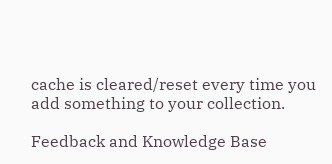cache is cleared/reset every time you add something to your collection.

Feedback and Knowledge Base